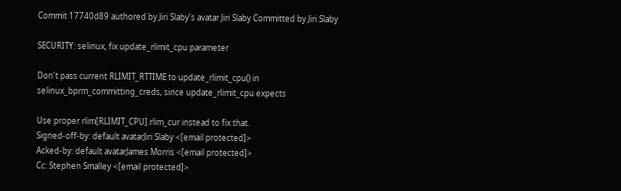Commit 17740d89 authored by Jiri Slaby's avatar Jiri Slaby Committed by Jiri Slaby

SECURITY: selinux, fix update_rlimit_cpu parameter

Don't pass current RLIMIT_RTTIME to update_rlimit_cpu() in
selinux_bprm_committing_creds, since update_rlimit_cpu expects

Use proper rlim[RLIMIT_CPU].rlim_cur instead to fix that.
Signed-off-by: default avatarJiri Slaby <[email protected]>
Acked-by: default avatarJames Morris <[email protected]>
Cc: Stephen Smalley <[email protected]>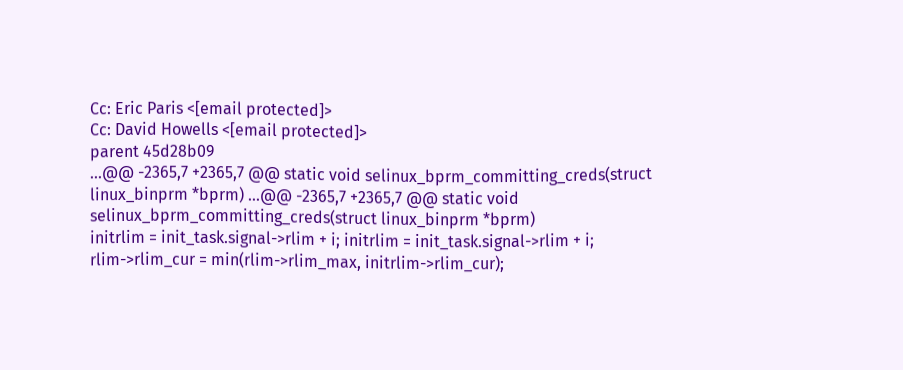Cc: Eric Paris <[email protected]>
Cc: David Howells <[email protected]>
parent 45d28b09
...@@ -2365,7 +2365,7 @@ static void selinux_bprm_committing_creds(struct linux_binprm *bprm) ...@@ -2365,7 +2365,7 @@ static void selinux_bprm_committing_creds(struct linux_binprm *bprm)
initrlim = init_task.signal->rlim + i; initrlim = init_task.signal->rlim + i;
rlim->rlim_cur = min(rlim->rlim_max, initrlim->rlim_cur);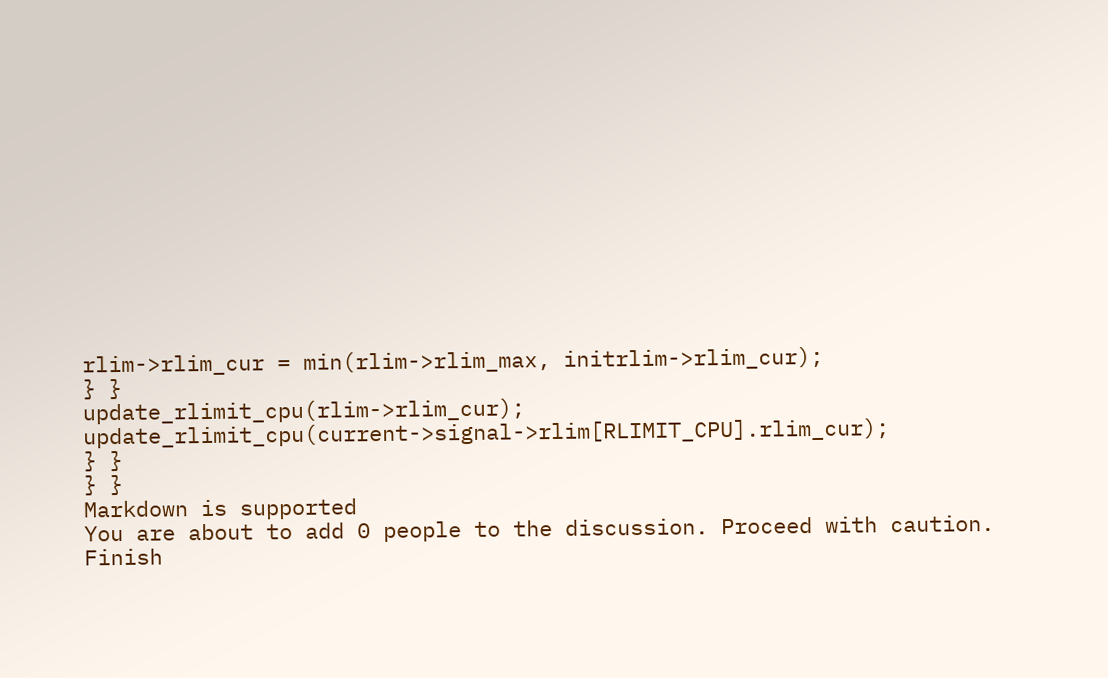rlim->rlim_cur = min(rlim->rlim_max, initrlim->rlim_cur);
} }
update_rlimit_cpu(rlim->rlim_cur); update_rlimit_cpu(current->signal->rlim[RLIMIT_CPU].rlim_cur);
} }
} }
Markdown is supported
You are about to add 0 people to the discussion. Proceed with caution.
Finish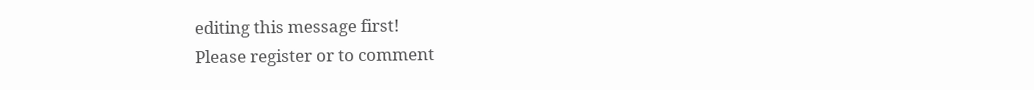editing this message first!
Please register or to comment